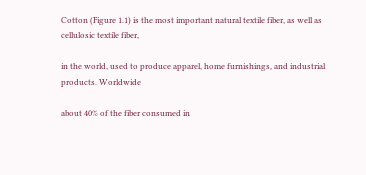Cotton (Figure 1.1) is the most important natural textile fiber, as well as cellulosic textile fiber,

in the world, used to produce apparel, home furnishings, and industrial products. Worldwide

about 40% of the fiber consumed in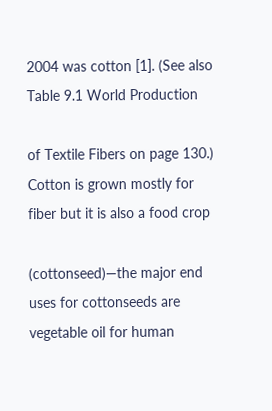2004 was cotton [1]. (See also Table 9.1 World Production

of Textile Fibers on page 130.) Cotton is grown mostly for fiber but it is also a food crop

(cottonseed)—the major end uses for cottonseeds are vegetable oil for human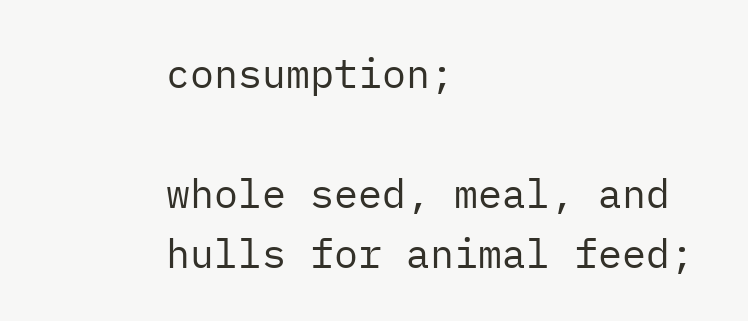consumption;

whole seed, meal, and hulls for animal feed;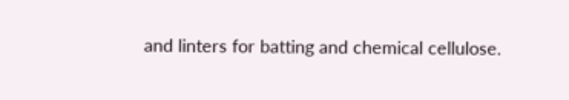and linters for batting and chemical cellulose.